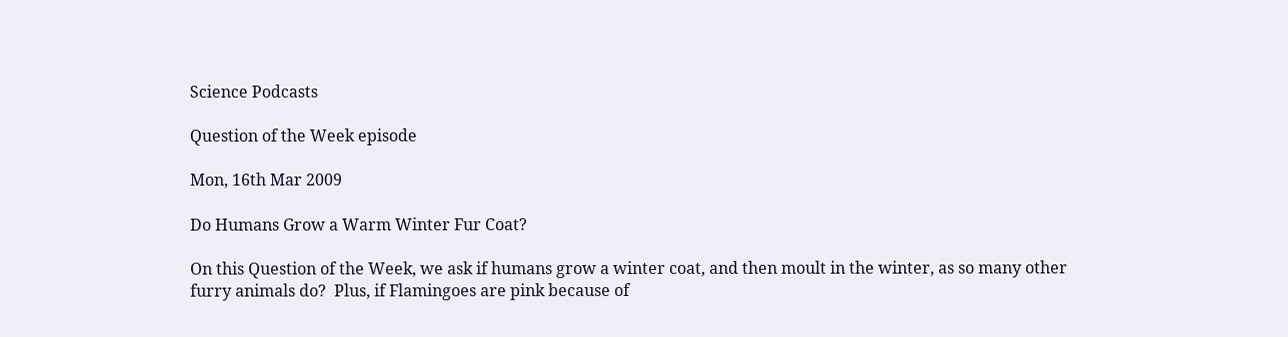Science Podcasts

Question of the Week episode

Mon, 16th Mar 2009

Do Humans Grow a Warm Winter Fur Coat?

On this Question of the Week, we ask if humans grow a winter coat, and then moult in the winter, as so many other furry animals do?  Plus, if Flamingoes are pink because of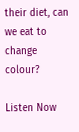their diet, can we eat to change colour?

Listen Now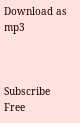Download as mp3



Subscribe Free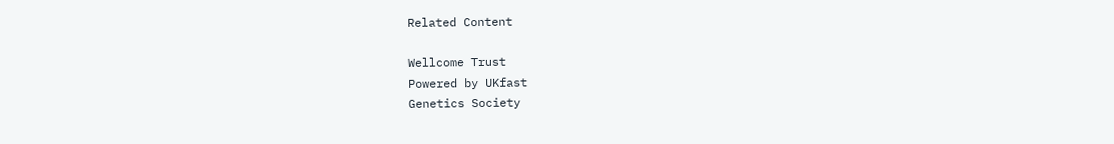Related Content

Wellcome Trust
Powered by UKfast
Genetics Society